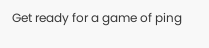Get ready for a game of ping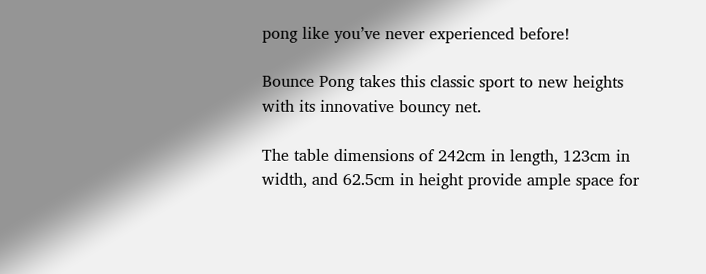pong like you’ve never experienced before!

Bounce Pong takes this classic sport to new heights with its innovative bouncy net.

The table dimensions of 242cm in length, 123cm in width, and 62.5cm in height provide ample space for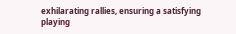exhilarating rallies, ensuring a satisfying playing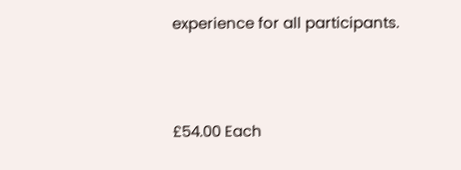experience for all participants.





£54.00 Each